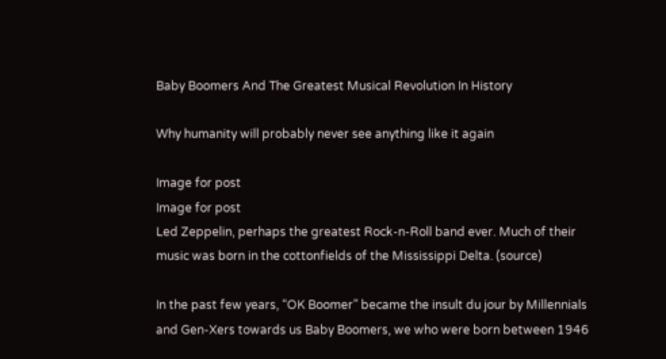Baby Boomers And The Greatest Musical Revolution In History

Why humanity will probably never see anything like it again

Image for post
Image for post
Led Zeppelin, perhaps the greatest Rock-n-Roll band ever. Much of their music was born in the cottonfields of the Mississippi Delta. (source)

In the past few years, “OK Boomer” became the insult du jour by Millennials and Gen-Xers towards us Baby Boomers, we who were born between 1946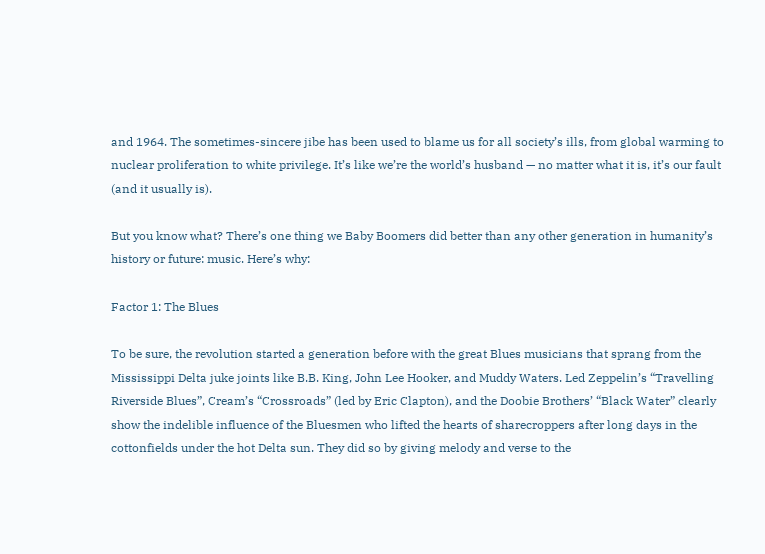and 1964. The sometimes-sincere jibe has been used to blame us for all society’s ills, from global warming to nuclear proliferation to white privilege. It’s like we’re the world’s husband — no matter what it is, it’s our fault (and it usually is).

But you know what? There’s one thing we Baby Boomers did better than any other generation in humanity’s history or future: music. Here’s why:

Factor 1: The Blues

To be sure, the revolution started a generation before with the great Blues musicians that sprang from the Mississippi Delta juke joints like B.B. King, John Lee Hooker, and Muddy Waters. Led Zeppelin’s “Travelling Riverside Blues”, Cream’s “Crossroads” (led by Eric Clapton), and the Doobie Brothers’ “Black Water” clearly show the indelible influence of the Bluesmen who lifted the hearts of sharecroppers after long days in the cottonfields under the hot Delta sun. They did so by giving melody and verse to the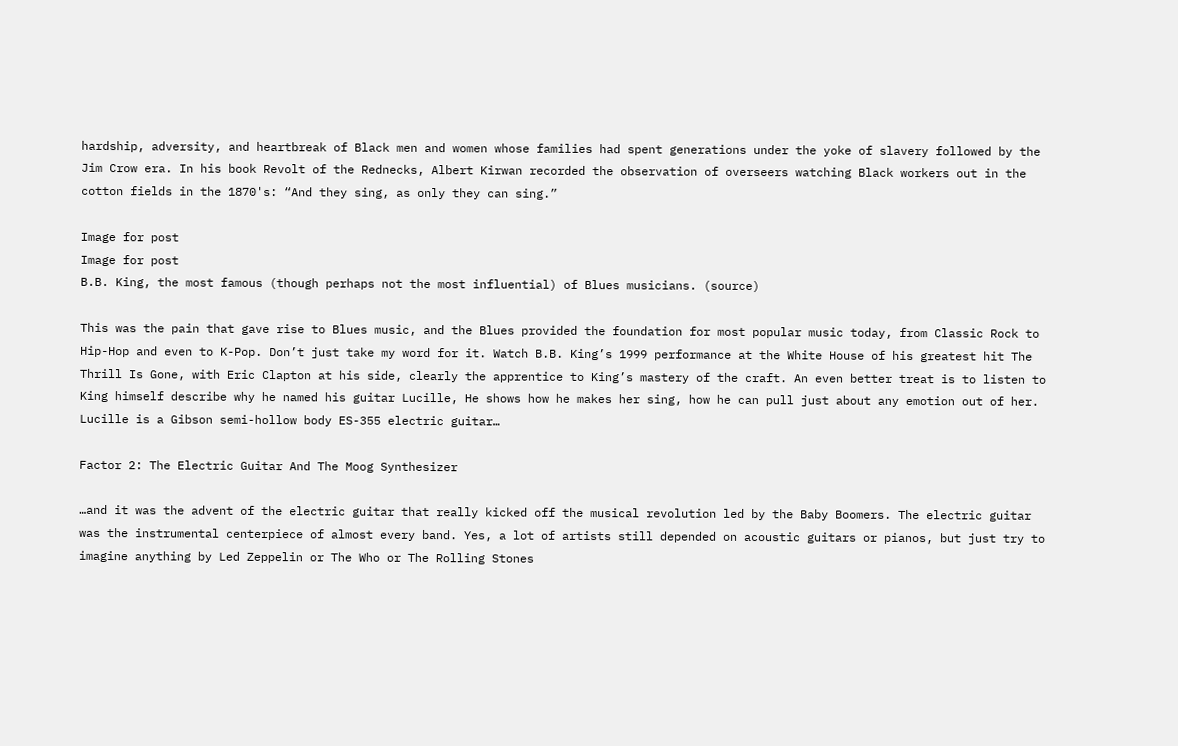hardship, adversity, and heartbreak of Black men and women whose families had spent generations under the yoke of slavery followed by the Jim Crow era. In his book Revolt of the Rednecks, Albert Kirwan recorded the observation of overseers watching Black workers out in the cotton fields in the 1870's: “And they sing, as only they can sing.”

Image for post
Image for post
B.B. King, the most famous (though perhaps not the most influential) of Blues musicians. (source)

This was the pain that gave rise to Blues music, and the Blues provided the foundation for most popular music today, from Classic Rock to Hip-Hop and even to K-Pop. Don’t just take my word for it. Watch B.B. King’s 1999 performance at the White House of his greatest hit The Thrill Is Gone, with Eric Clapton at his side, clearly the apprentice to King’s mastery of the craft. An even better treat is to listen to King himself describe why he named his guitar Lucille, He shows how he makes her sing, how he can pull just about any emotion out of her. Lucille is a Gibson semi-hollow body ES-355 electric guitar…

Factor 2: The Electric Guitar And The Moog Synthesizer

…and it was the advent of the electric guitar that really kicked off the musical revolution led by the Baby Boomers. The electric guitar was the instrumental centerpiece of almost every band. Yes, a lot of artists still depended on acoustic guitars or pianos, but just try to imagine anything by Led Zeppelin or The Who or The Rolling Stones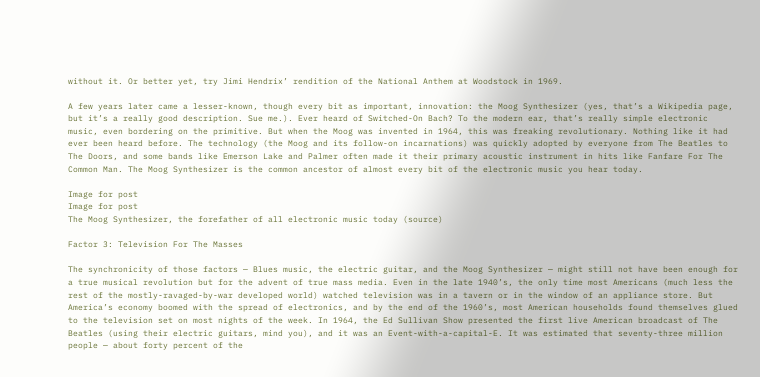without it. Or better yet, try Jimi Hendrix’ rendition of the National Anthem at Woodstock in 1969.

A few years later came a lesser-known, though every bit as important, innovation: the Moog Synthesizer (yes, that’s a Wikipedia page, but it’s a really good description. Sue me.). Ever heard of Switched-On Bach? To the modern ear, that’s really simple electronic music, even bordering on the primitive. But when the Moog was invented in 1964, this was freaking revolutionary. Nothing like it had ever been heard before. The technology (the Moog and its follow-on incarnations) was quickly adopted by everyone from The Beatles to The Doors, and some bands like Emerson Lake and Palmer often made it their primary acoustic instrument in hits like Fanfare For The Common Man. The Moog Synthesizer is the common ancestor of almost every bit of the electronic music you hear today.

Image for post
Image for post
The Moog Synthesizer, the forefather of all electronic music today (source)

Factor 3: Television For The Masses

The synchronicity of those factors — Blues music, the electric guitar, and the Moog Synthesizer — might still not have been enough for a true musical revolution but for the advent of true mass media. Even in the late 1940’s, the only time most Americans (much less the rest of the mostly-ravaged-by-war developed world) watched television was in a tavern or in the window of an appliance store. But America’s economy boomed with the spread of electronics, and by the end of the 1960’s, most American households found themselves glued to the television set on most nights of the week. In 1964, the Ed Sullivan Show presented the first live American broadcast of The Beatles (using their electric guitars, mind you), and it was an Event-with-a-capital-E. It was estimated that seventy-three million people — about forty percent of the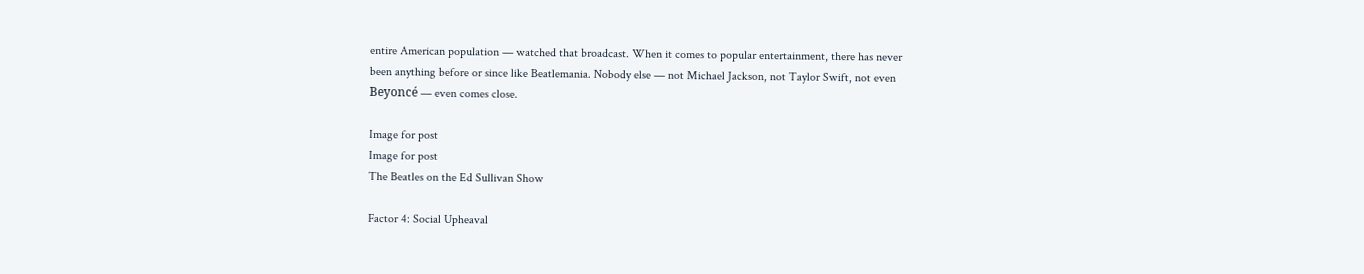entire American population — watched that broadcast. When it comes to popular entertainment, there has never been anything before or since like Beatlemania. Nobody else — not Michael Jackson, not Taylor Swift, not even Beyoncé — even comes close.

Image for post
Image for post
The Beatles on the Ed Sullivan Show

Factor 4: Social Upheaval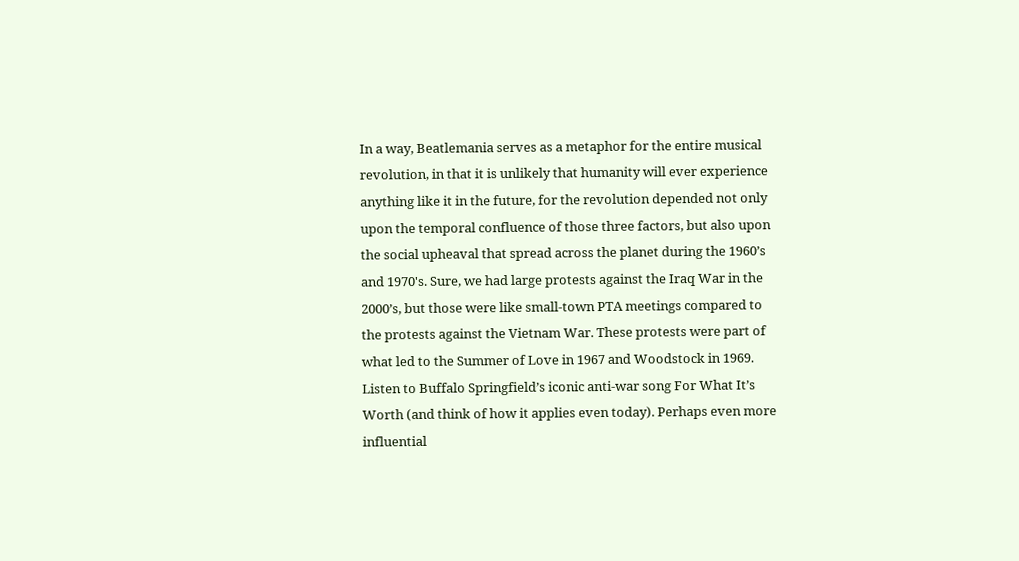In a way, Beatlemania serves as a metaphor for the entire musical revolution, in that it is unlikely that humanity will ever experience anything like it in the future, for the revolution depended not only upon the temporal confluence of those three factors, but also upon the social upheaval that spread across the planet during the 1960’s and 1970's. Sure, we had large protests against the Iraq War in the 2000’s, but those were like small-town PTA meetings compared to the protests against the Vietnam War. These protests were part of what led to the Summer of Love in 1967 and Woodstock in 1969. Listen to Buffalo Springfield’s iconic anti-war song For What It’s Worth (and think of how it applies even today). Perhaps even more influential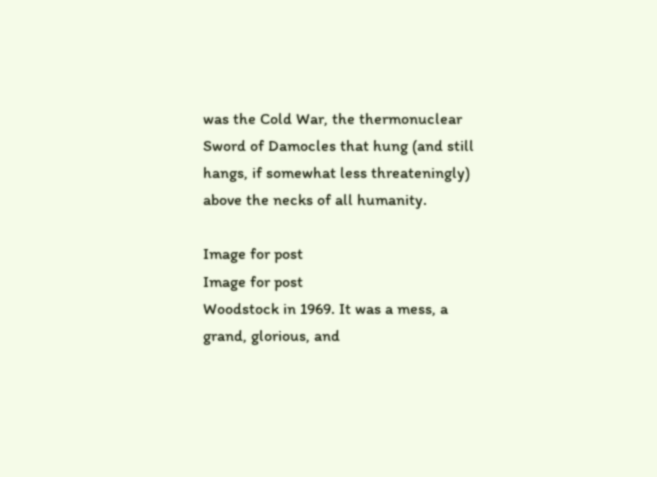was the Cold War, the thermonuclear Sword of Damocles that hung (and still hangs, if somewhat less threateningly) above the necks of all humanity.

Image for post
Image for post
Woodstock in 1969. It was a mess, a grand, glorious, and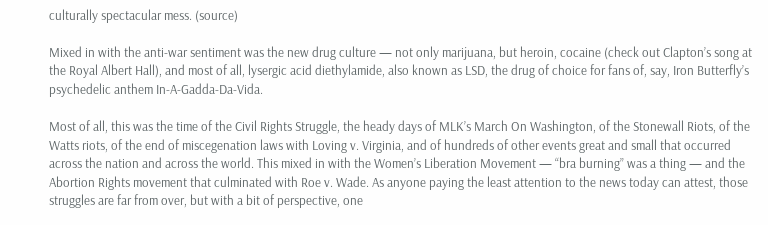culturally spectacular mess. (source)

Mixed in with the anti-war sentiment was the new drug culture — not only marijuana, but heroin, cocaine (check out Clapton’s song at the Royal Albert Hall), and most of all, lysergic acid diethylamide, also known as LSD, the drug of choice for fans of, say, Iron Butterfly’s psychedelic anthem In-A-Gadda-Da-Vida.

Most of all, this was the time of the Civil Rights Struggle, the heady days of MLK’s March On Washington, of the Stonewall Riots, of the Watts riots, of the end of miscegenation laws with Loving v. Virginia, and of hundreds of other events great and small that occurred across the nation and across the world. This mixed in with the Women’s Liberation Movement — “bra burning” was a thing — and the Abortion Rights movement that culminated with Roe v. Wade. As anyone paying the least attention to the news today can attest, those struggles are far from over, but with a bit of perspective, one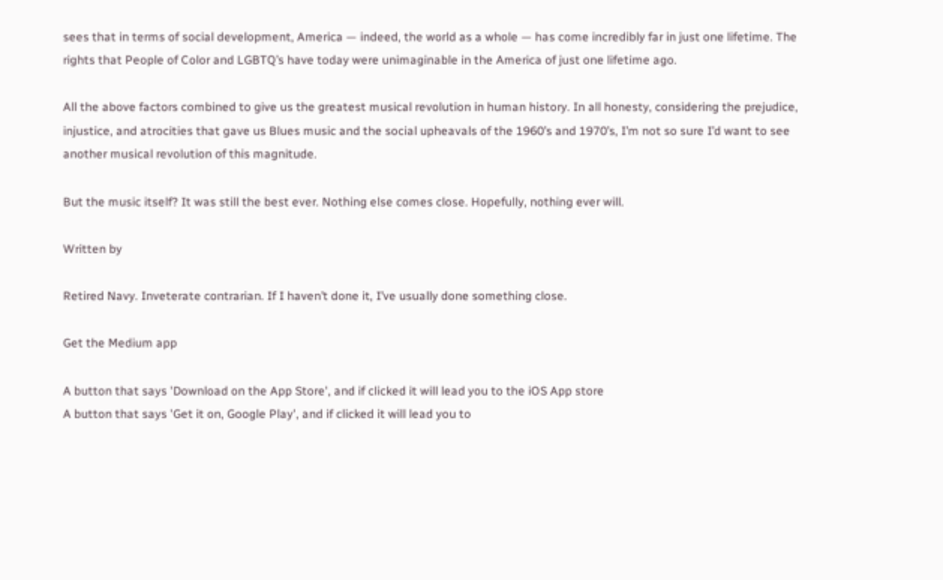sees that in terms of social development, America — indeed, the world as a whole — has come incredibly far in just one lifetime. The rights that People of Color and LGBTQ’s have today were unimaginable in the America of just one lifetime ago.

All the above factors combined to give us the greatest musical revolution in human history. In all honesty, considering the prejudice, injustice, and atrocities that gave us Blues music and the social upheavals of the 1960’s and 1970’s, I’m not so sure I’d want to see another musical revolution of this magnitude.

But the music itself? It was still the best ever. Nothing else comes close. Hopefully, nothing ever will.

Written by

Retired Navy. Inveterate contrarian. If I haven’t done it, I’ve usually done something close.

Get the Medium app

A button that says 'Download on the App Store', and if clicked it will lead you to the iOS App store
A button that says 'Get it on, Google Play', and if clicked it will lead you to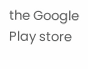the Google Play store